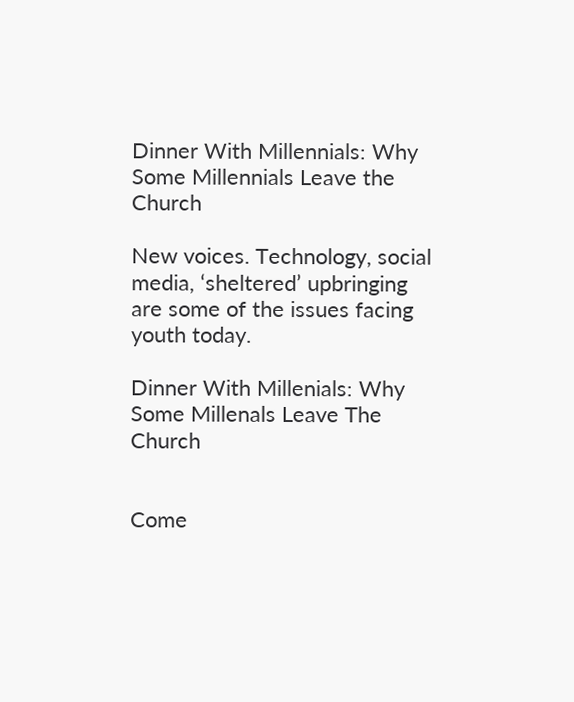Dinner With Millennials: Why Some Millennials Leave the Church

New voices. Technology, social media, ‘sheltered’ upbringing are some of the issues facing youth today.

Dinner With Millenials: Why Some Millenals Leave The Church


Come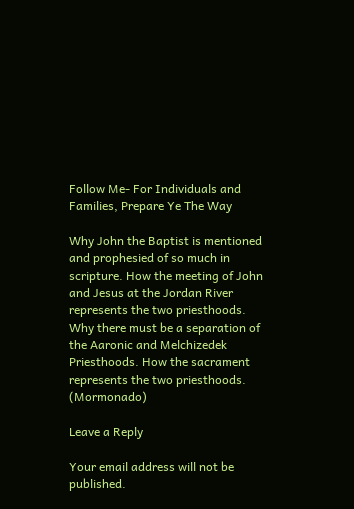Follow Me- For Individuals and Families, Prepare Ye The Way

Why John the Baptist is mentioned and prophesied of so much in scripture. How the meeting of John and Jesus at the Jordan River represents the two priesthoods. Why there must be a separation of the Aaronic and Melchizedek Priesthoods. How the sacrament represents the two priesthoods. (Mormonado)

Leave a Reply

Your email address will not be published.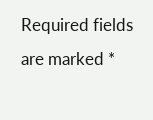Required fields are marked *